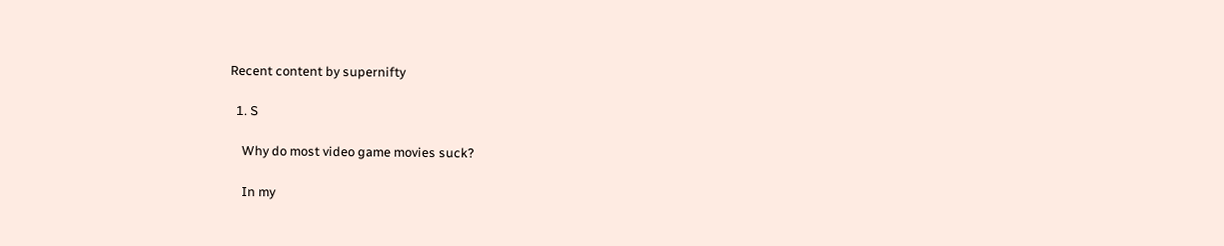Recent content by supernifty

  1. S

    Why do most video game movies suck?

    In my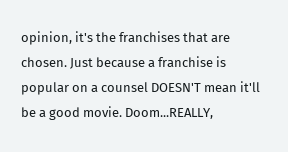opinion, it's the franchises that are chosen. Just because a franchise is popular on a counsel DOESN'T mean it'll be a good movie. Doom...REALLY,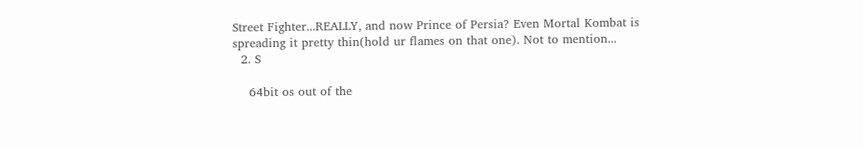Street Fighter...REALLY, and now Prince of Persia? Even Mortal Kombat is spreading it pretty thin(hold ur flames on that one). Not to mention...
  2. S

    64bit os out of the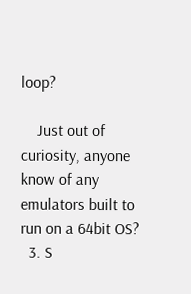loop?

    Just out of curiosity, anyone know of any emulators built to run on a 64bit OS?
  3. S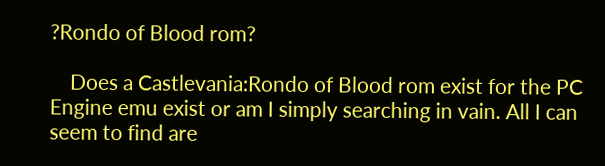?Rondo of Blood rom?

    Does a Castlevania:Rondo of Blood rom exist for the PC Engine emu exist or am I simply searching in vain. All I can seem to find are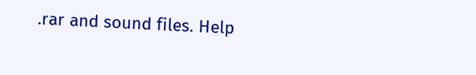.rar and sound files. Help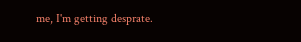me, I'm getting desprate.